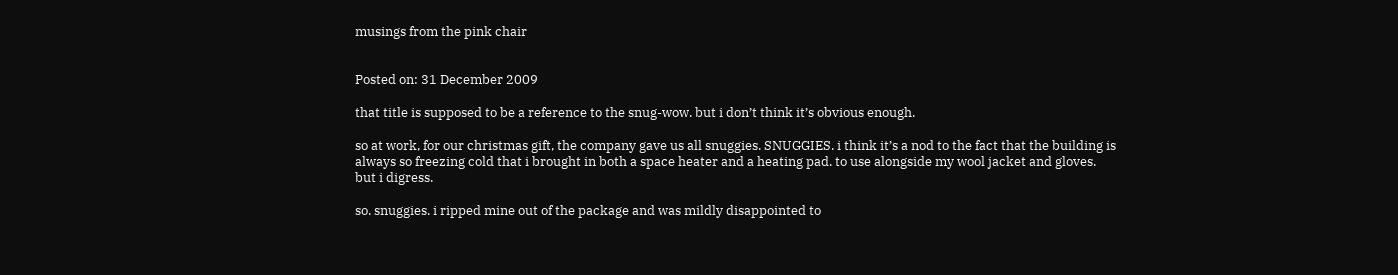musings from the pink chair


Posted on: 31 December 2009

that title is supposed to be a reference to the snug-wow. but i don’t think it’s obvious enough.

so at work, for our christmas gift, the company gave us all snuggies. SNUGGIES. i think it’s a nod to the fact that the building is always so freezing cold that i brought in both a space heater and a heating pad. to use alongside my wool jacket and gloves. but i digress.

so. snuggies. i ripped mine out of the package and was mildly disappointed to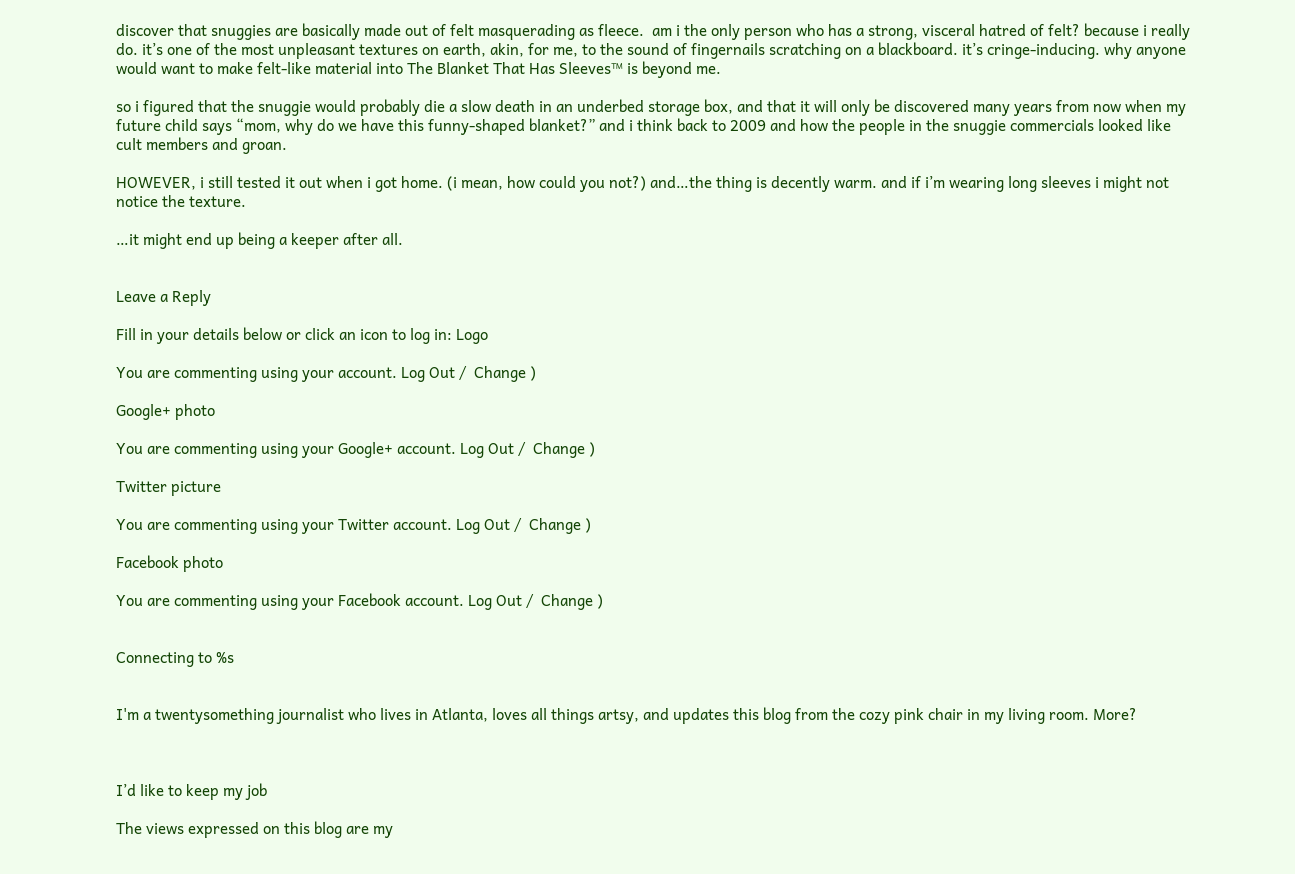discover that snuggies are basically made out of felt masquerading as fleece.  am i the only person who has a strong, visceral hatred of felt? because i really do. it’s one of the most unpleasant textures on earth, akin, for me, to the sound of fingernails scratching on a blackboard. it’s cringe-inducing. why anyone would want to make felt-like material into The Blanket That Has Sleeves™ is beyond me.

so i figured that the snuggie would probably die a slow death in an underbed storage box, and that it will only be discovered many years from now when my future child says “mom, why do we have this funny-shaped blanket?” and i think back to 2009 and how the people in the snuggie commercials looked like cult members and groan.

HOWEVER, i still tested it out when i got home. (i mean, how could you not?) and…the thing is decently warm. and if i’m wearing long sleeves i might not notice the texture.

…it might end up being a keeper after all.


Leave a Reply

Fill in your details below or click an icon to log in: Logo

You are commenting using your account. Log Out /  Change )

Google+ photo

You are commenting using your Google+ account. Log Out /  Change )

Twitter picture

You are commenting using your Twitter account. Log Out /  Change )

Facebook photo

You are commenting using your Facebook account. Log Out /  Change )


Connecting to %s


I'm a twentysomething journalist who lives in Atlanta, loves all things artsy, and updates this blog from the cozy pink chair in my living room. More?



I’d like to keep my job

The views expressed on this blog are my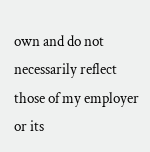own and do not necessarily reflect those of my employer or its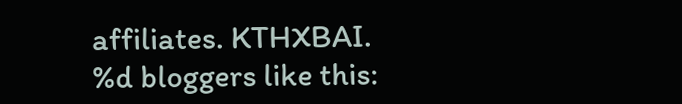affiliates. KTHXBAI.
%d bloggers like this: